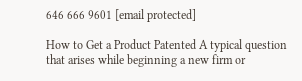646 666 9601 [email protected]

How to Get a Product Patented A typical question that arises while beginning a new firm or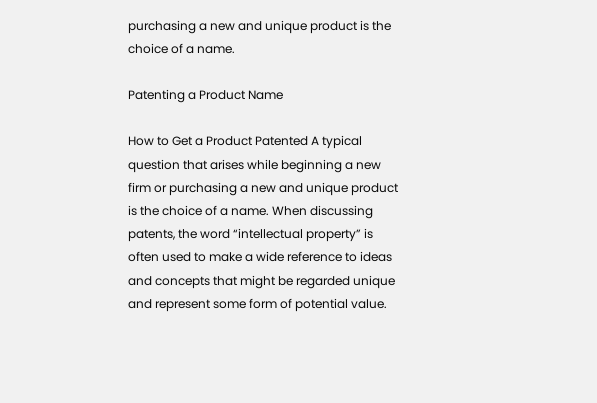purchasing a new and unique product is the choice of a name.

Patenting a Product Name

How to Get a Product Patented A typical question that arises while beginning a new firm or purchasing a new and unique product is the choice of a name. When discussing patents, the word “intellectual property” is often used to make a wide reference to ideas and concepts that might be regarded unique and represent some form of potential value.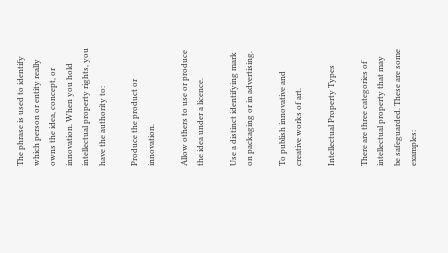The phrase is used to identify which person or entity really owns the idea, concept, or innovation. When you hold intellectual property rights, you have the authority to:

Produce the product or innovation.

Allow others to use or produce the idea under a licence.

Use a distinct identifying mark on packaging or in advertising.

To publish innovative and creative works of art.

Intellectual Property Types

There are three categories of intellectual property that may be safeguarded. These are some examples: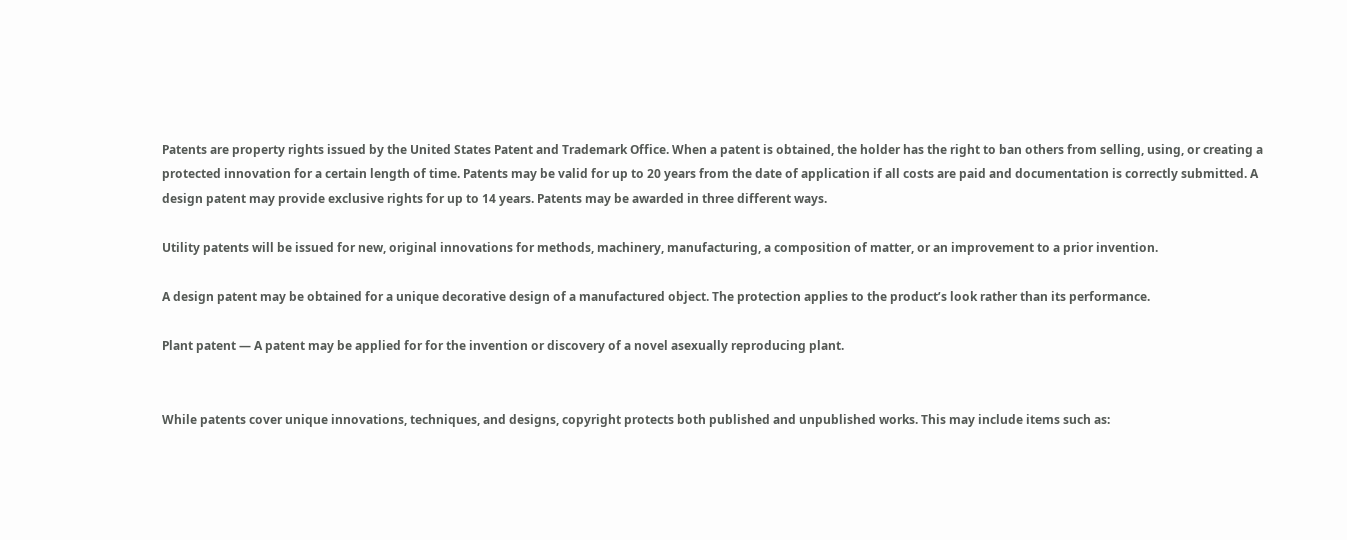Patents are property rights issued by the United States Patent and Trademark Office. When a patent is obtained, the holder has the right to ban others from selling, using, or creating a protected innovation for a certain length of time. Patents may be valid for up to 20 years from the date of application if all costs are paid and documentation is correctly submitted. A design patent may provide exclusive rights for up to 14 years. Patents may be awarded in three different ways.

Utility patents will be issued for new, original innovations for methods, machinery, manufacturing, a composition of matter, or an improvement to a prior invention.

A design patent may be obtained for a unique decorative design of a manufactured object. The protection applies to the product’s look rather than its performance.

Plant patent — A patent may be applied for for the invention or discovery of a novel asexually reproducing plant.


While patents cover unique innovations, techniques, and designs, copyright protects both published and unpublished works. This may include items such as: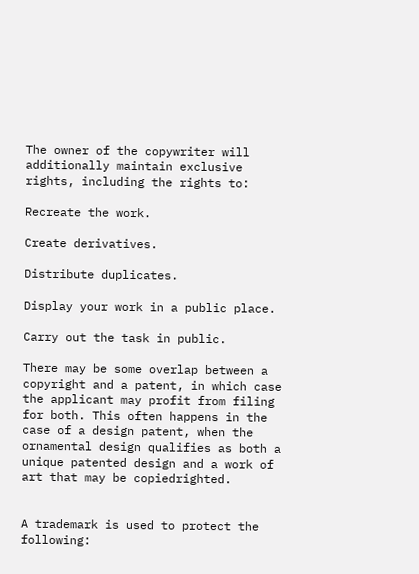The owner of the copywriter will additionally maintain exclusive rights, including the rights to:

Recreate the work.

Create derivatives.

Distribute duplicates.

Display your work in a public place.

Carry out the task in public.

There may be some overlap between a copyright and a patent, in which case the applicant may profit from filing for both. This often happens in the case of a design patent, when the ornamental design qualifies as both a unique patented design and a work of art that may be copiedrighted.


A trademark is used to protect the following: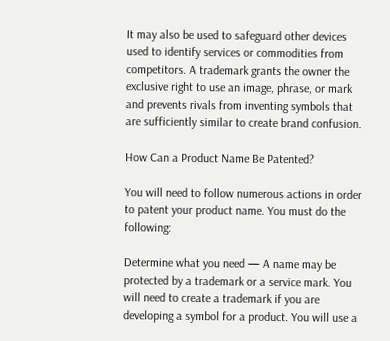It may also be used to safeguard other devices used to identify services or commodities from competitors. A trademark grants the owner the exclusive right to use an image, phrase, or mark and prevents rivals from inventing symbols that are sufficiently similar to create brand confusion.

How Can a Product Name Be Patented?

You will need to follow numerous actions in order to patent your product name. You must do the following:

Determine what you need — A name may be protected by a trademark or a service mark. You will need to create a trademark if you are developing a symbol for a product. You will use a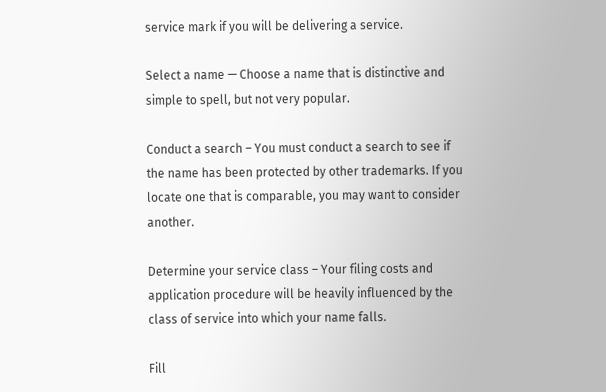service mark if you will be delivering a service.

Select a name — Choose a name that is distinctive and simple to spell, but not very popular.

Conduct a search – You must conduct a search to see if the name has been protected by other trademarks. If you locate one that is comparable, you may want to consider another.

Determine your service class – Your filing costs and application procedure will be heavily influenced by the class of service into which your name falls.

Fill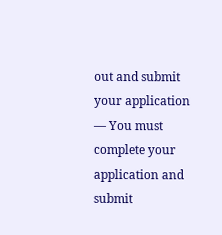out and submit your application — You must complete your application and submit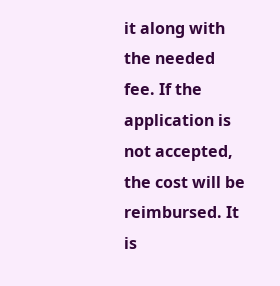it along with the needed fee. If the application is not accepted, the cost will be reimbursed. It is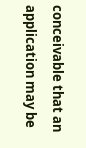conceivable that an application may be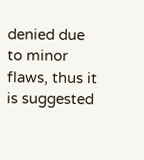denied due to minor flaws, thus it is suggested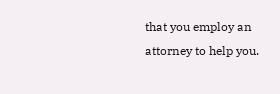that you employ an attorney to help you.